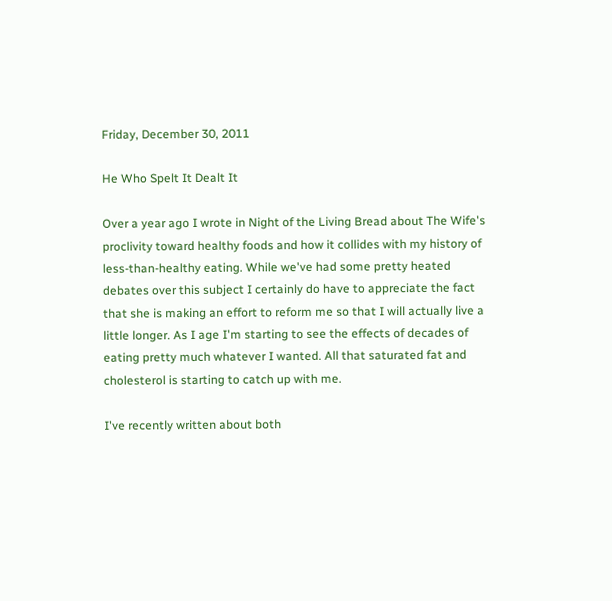Friday, December 30, 2011

He Who Spelt It Dealt It

Over a year ago I wrote in Night of the Living Bread about The Wife's proclivity toward healthy foods and how it collides with my history of less-than-healthy eating. While we've had some pretty heated debates over this subject I certainly do have to appreciate the fact that she is making an effort to reform me so that I will actually live a little longer. As I age I'm starting to see the effects of decades of eating pretty much whatever I wanted. All that saturated fat and cholesterol is starting to catch up with me.

I've recently written about both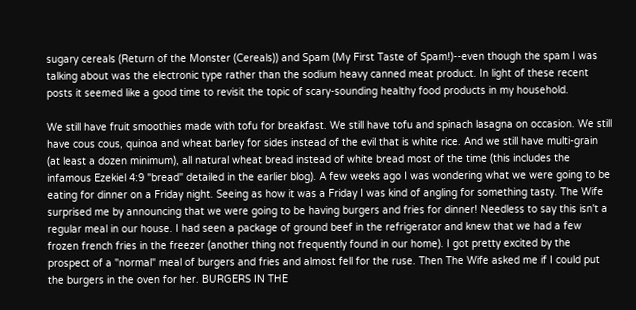sugary cereals (Return of the Monster (Cereals)) and Spam (My First Taste of Spam!)--even though the spam I was talking about was the electronic type rather than the sodium heavy canned meat product. In light of these recent posts it seemed like a good time to revisit the topic of scary-sounding healthy food products in my household.

We still have fruit smoothies made with tofu for breakfast. We still have tofu and spinach lasagna on occasion. We still have cous cous, quinoa and wheat barley for sides instead of the evil that is white rice. And we still have multi-grain (at least a dozen minimum), all natural wheat bread instead of white bread most of the time (this includes the infamous Ezekiel 4:9 "bread" detailed in the earlier blog). A few weeks ago I was wondering what we were going to be eating for dinner on a Friday night. Seeing as how it was a Friday I was kind of angling for something tasty. The Wife surprised me by announcing that we were going to be having burgers and fries for dinner! Needless to say this isn't a regular meal in our house. I had seen a package of ground beef in the refrigerator and knew that we had a few frozen french fries in the freezer (another thing not frequently found in our home). I got pretty excited by the prospect of a "normal" meal of burgers and fries and almost fell for the ruse. Then The Wife asked me if I could put the burgers in the oven for her. BURGERS IN THE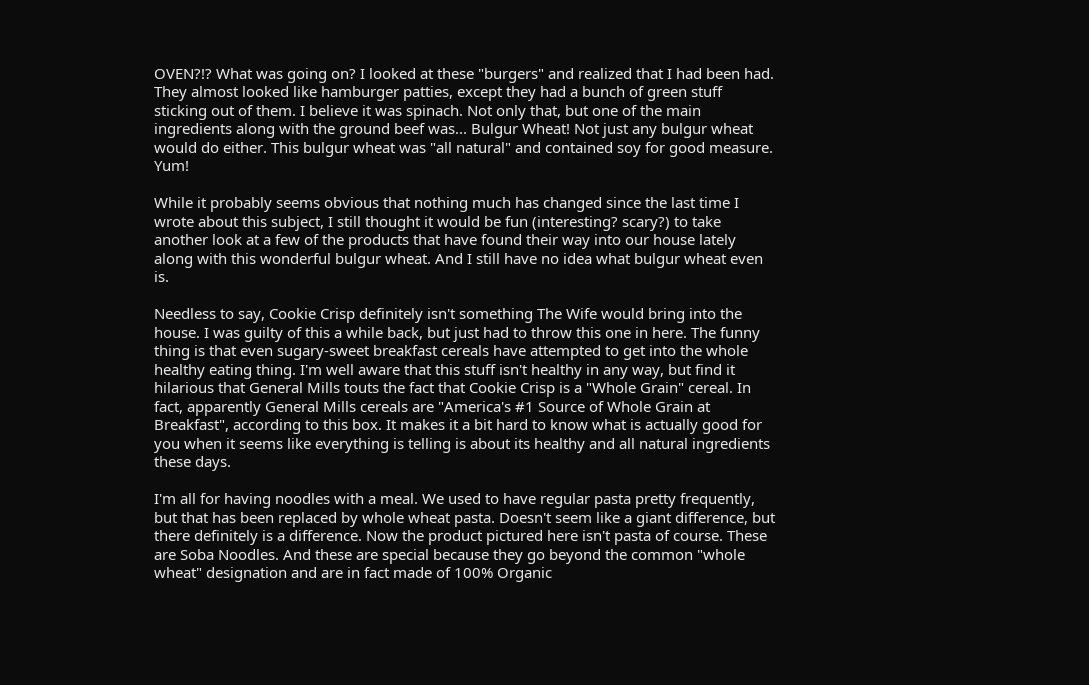OVEN?!? What was going on? I looked at these "burgers" and realized that I had been had. They almost looked like hamburger patties, except they had a bunch of green stuff sticking out of them. I believe it was spinach. Not only that, but one of the main ingredients along with the ground beef was... Bulgur Wheat! Not just any bulgur wheat would do either. This bulgur wheat was "all natural" and contained soy for good measure. Yum!

While it probably seems obvious that nothing much has changed since the last time I wrote about this subject, I still thought it would be fun (interesting? scary?) to take another look at a few of the products that have found their way into our house lately along with this wonderful bulgur wheat. And I still have no idea what bulgur wheat even is.

Needless to say, Cookie Crisp definitely isn't something The Wife would bring into the house. I was guilty of this a while back, but just had to throw this one in here. The funny thing is that even sugary-sweet breakfast cereals have attempted to get into the whole healthy eating thing. I'm well aware that this stuff isn't healthy in any way, but find it hilarious that General Mills touts the fact that Cookie Crisp is a "Whole Grain" cereal. In fact, apparently General Mills cereals are "America's #1 Source of Whole Grain at Breakfast", according to this box. It makes it a bit hard to know what is actually good for you when it seems like everything is telling is about its healthy and all natural ingredients these days.

I'm all for having noodles with a meal. We used to have regular pasta pretty frequently, but that has been replaced by whole wheat pasta. Doesn't seem like a giant difference, but there definitely is a difference. Now the product pictured here isn't pasta of course. These are Soba Noodles. And these are special because they go beyond the common "whole wheat" designation and are in fact made of 100% Organic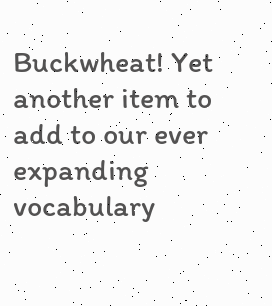Buckwheat! Yet another item to add to our ever expanding vocabulary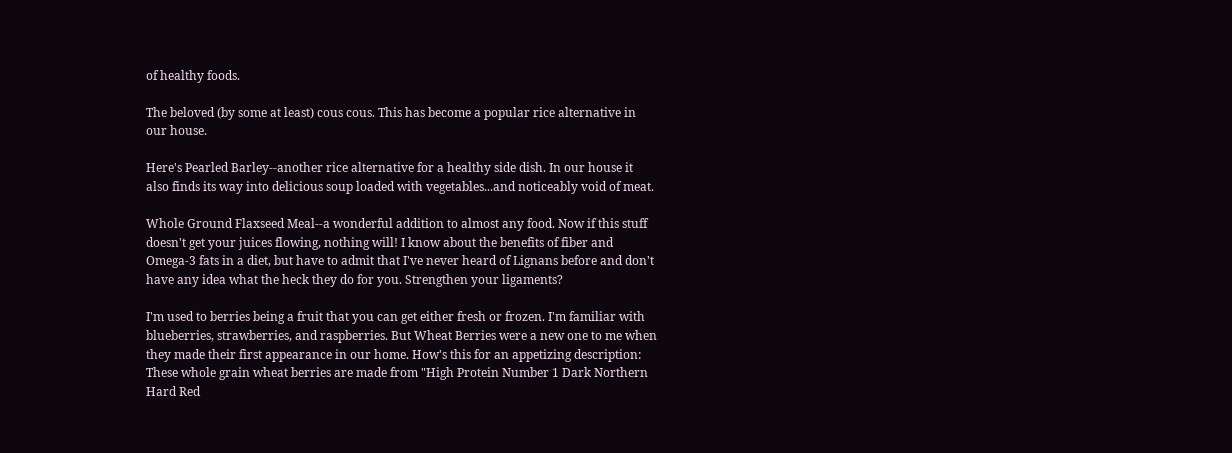of healthy foods.

The beloved (by some at least) cous cous. This has become a popular rice alternative in our house.

Here's Pearled Barley--another rice alternative for a healthy side dish. In our house it also finds its way into delicious soup loaded with vegetables...and noticeably void of meat.

Whole Ground Flaxseed Meal--a wonderful addition to almost any food. Now if this stuff doesn't get your juices flowing, nothing will! I know about the benefits of fiber and Omega-3 fats in a diet, but have to admit that I've never heard of Lignans before and don't have any idea what the heck they do for you. Strengthen your ligaments?

I'm used to berries being a fruit that you can get either fresh or frozen. I'm familiar with blueberries, strawberries, and raspberries. But Wheat Berries were a new one to me when they made their first appearance in our home. How's this for an appetizing description: These whole grain wheat berries are made from "High Protein Number 1 Dark Northern Hard Red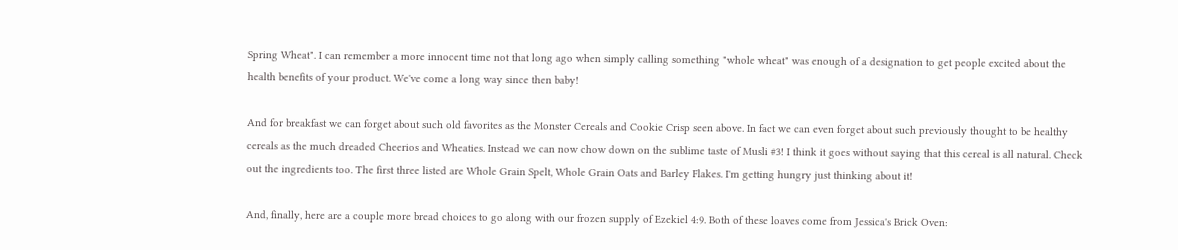Spring Wheat". I can remember a more innocent time not that long ago when simply calling something "whole wheat" was enough of a designation to get people excited about the health benefits of your product. We've come a long way since then baby!

And for breakfast we can forget about such old favorites as the Monster Cereals and Cookie Crisp seen above. In fact we can even forget about such previously thought to be healthy cereals as the much dreaded Cheerios and Wheaties. Instead we can now chow down on the sublime taste of Musli #3! I think it goes without saying that this cereal is all natural. Check out the ingredients too. The first three listed are Whole Grain Spelt, Whole Grain Oats and Barley Flakes. I'm getting hungry just thinking about it!

And, finally, here are a couple more bread choices to go along with our frozen supply of Ezekiel 4:9. Both of these loaves come from Jessica's Brick Oven: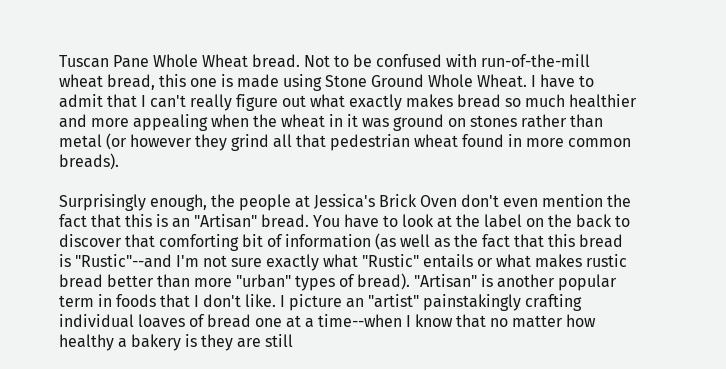Tuscan Pane Whole Wheat bread. Not to be confused with run-of-the-mill wheat bread, this one is made using Stone Ground Whole Wheat. I have to admit that I can't really figure out what exactly makes bread so much healthier and more appealing when the wheat in it was ground on stones rather than metal (or however they grind all that pedestrian wheat found in more common breads).

Surprisingly enough, the people at Jessica's Brick Oven don't even mention the fact that this is an "Artisan" bread. You have to look at the label on the back to discover that comforting bit of information (as well as the fact that this bread is "Rustic"--and I'm not sure exactly what "Rustic" entails or what makes rustic bread better than more "urban" types of bread). "Artisan" is another popular term in foods that I don't like. I picture an "artist" painstakingly crafting individual loaves of bread one at a time--when I know that no matter how healthy a bakery is they are still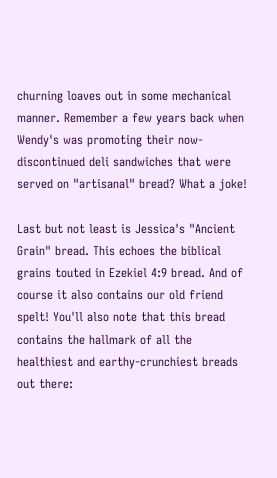churning loaves out in some mechanical manner. Remember a few years back when Wendy's was promoting their now-discontinued deli sandwiches that were served on "artisanal" bread? What a joke!

Last but not least is Jessica's "Ancient Grain" bread. This echoes the biblical grains touted in Ezekiel 4:9 bread. And of course it also contains our old friend spelt! You'll also note that this bread contains the hallmark of all the healthiest and earthy-crunchiest breads out there: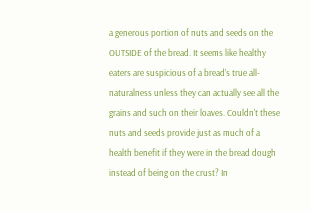a generous portion of nuts and seeds on the OUTSIDE of the bread. It seems like healthy eaters are suspicious of a bread's true all-naturalness unless they can actually see all the grains and such on their loaves. Couldn't these nuts and seeds provide just as much of a health benefit if they were in the bread dough instead of being on the crust? In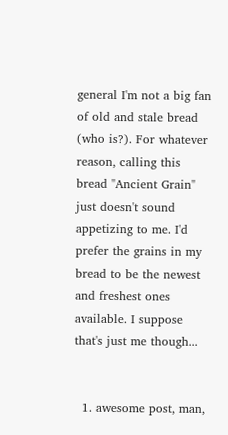general I'm not a big fan of old and stale bread (who is?). For whatever reason, calling this bread "Ancient Grain" just doesn't sound appetizing to me. I'd prefer the grains in my bread to be the newest and freshest ones available. I suppose that's just me though...


  1. awesome post, man,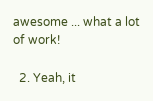awesome ... what a lot of work!

  2. Yeah, it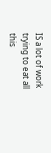IS a lot of work trying to eat all this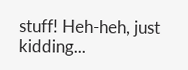stuff! Heh-heh, just kidding...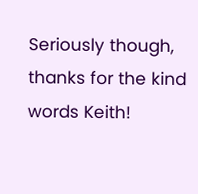Seriously though, thanks for the kind words Keith!